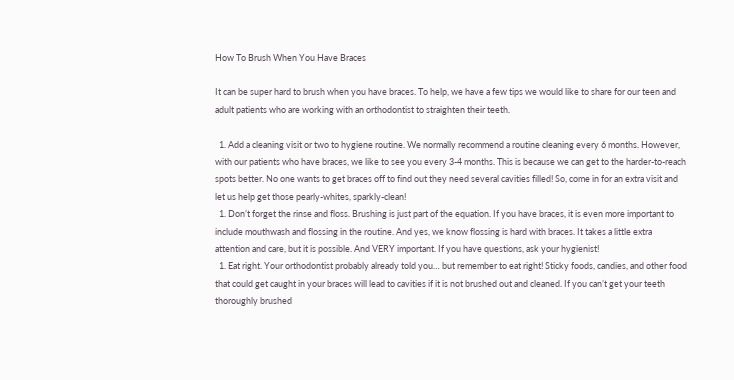How To Brush When You Have Braces

It can be super hard to brush when you have braces. To help, we have a few tips we would like to share for our teen and adult patients who are working with an orthodontist to straighten their teeth.

  1. Add a cleaning visit or two to hygiene routine. We normally recommend a routine cleaning every 6 months. However, with our patients who have braces, we like to see you every 3-4 months. This is because we can get to the harder-to-reach spots better. No one wants to get braces off to find out they need several cavities filled! So, come in for an extra visit and let us help get those pearly-whites, sparkly-clean!
  1. Don’t forget the rinse and floss. Brushing is just part of the equation. If you have braces, it is even more important to include mouthwash and flossing in the routine. And yes, we know flossing is hard with braces. It takes a little extra attention and care, but it is possible. And VERY important. If you have questions, ask your hygienist!
  1. Eat right. Your orthodontist probably already told you… but remember to eat right! Sticky foods, candies, and other food that could get caught in your braces will lead to cavities if it is not brushed out and cleaned. If you can’t get your teeth thoroughly brushed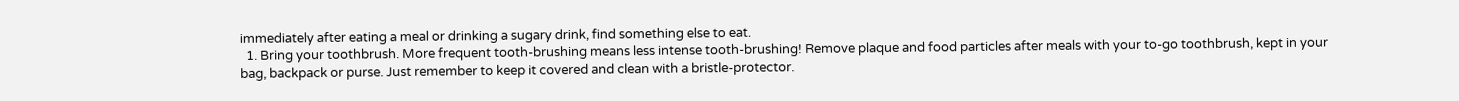immediately after eating a meal or drinking a sugary drink, find something else to eat.
  1. Bring your toothbrush. More frequent tooth-brushing means less intense tooth-brushing! Remove plaque and food particles after meals with your to-go toothbrush, kept in your bag, backpack or purse. Just remember to keep it covered and clean with a bristle-protector.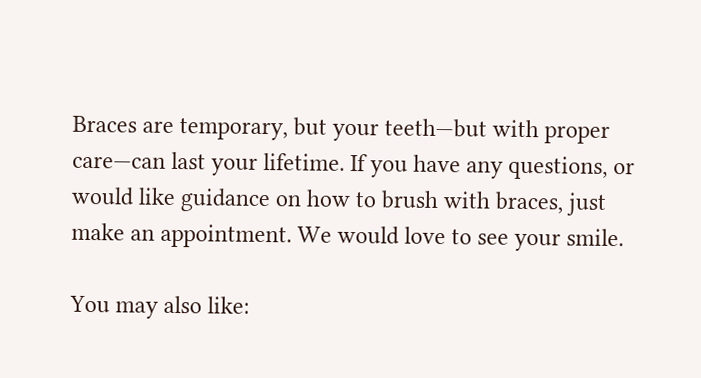Braces are temporary, but your teeth—but with proper care—can last your lifetime. If you have any questions, or would like guidance on how to brush with braces, just make an appointment. We would love to see your smile.

You may also like: